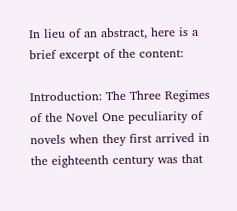In lieu of an abstract, here is a brief excerpt of the content:

Introduction: The Three Regimes of the Novel One peculiarity of novels when they first arrived in the eighteenth century was that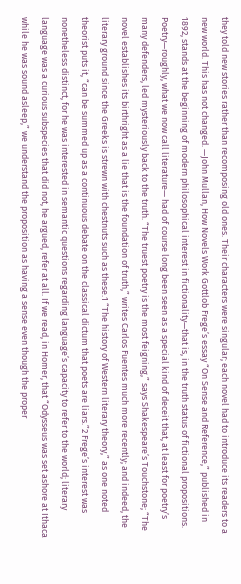they told new stories rather than recomposing old ones. Their characters were singular; each novel had to introduce its readers to a new world. This has not changed. —John Mullan, How Novels Work Gottlob Frege’s essay “On Sense and Reference,” published in 1892, stands at the beginning of modern philosophical interest in fictionality—that is, in the truth status of fictional propositions. Poetry—roughly, what we now call literature— had of course long been seen as a special kind of deceit that, at least for poetry’s many defenders, led mysteriously back to the truth. “The truest poetry is the most feigning,” says Shakespeare’s Touchstone; “The novel establishes its birthright as a lie that is the foundation of truth,” writes Carlos Fuentes much more recently; and indeed, the literary ground since the Greeks is strewn with chestnuts such as these.1 “The history of Western literary theory,” as one noted theorist puts it, “can be summed up as a continuous debate on the classical dictum that poets are liars.”2 Frege’s interest was nonetheless distinct, for he was interested in semantic questions regarding language’s capacity to refer to the world; literary language was a curious subspecies that did not, he argued, refer at all. If we read, in Homer, that “Odysseus was set ashore at Ithaca while he was sound asleep,” we understand the proposition as having a sense even though the proper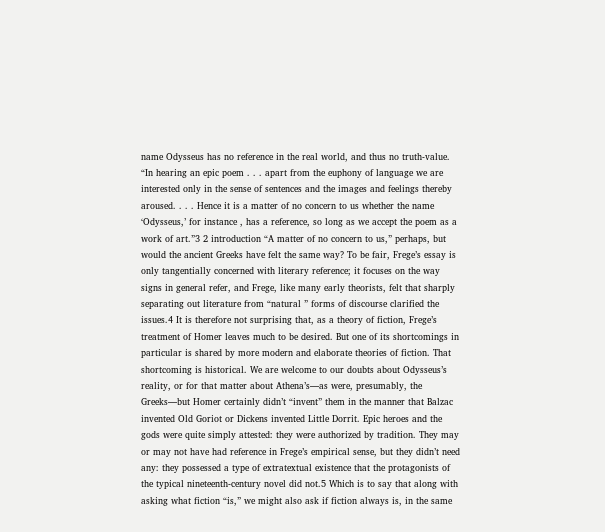name Odysseus has no reference in the real world, and thus no truth-value. “In hearing an epic poem . . . apart from the euphony of language we are interested only in the sense of sentences and the images and feelings thereby aroused. . . . Hence it is a matter of no concern to us whether the name ‘Odysseus,’ for instance , has a reference, so long as we accept the poem as a work of art.”3 2 introduction “A matter of no concern to us,” perhaps, but would the ancient Greeks have felt the same way? To be fair, Frege’s essay is only tangentially concerned with literary reference; it focuses on the way signs in general refer, and Frege, like many early theorists, felt that sharply separating out literature from “natural ” forms of discourse clarified the issues.4 It is therefore not surprising that, as a theory of fiction, Frege’s treatment of Homer leaves much to be desired. But one of its shortcomings in particular is shared by more modern and elaborate theories of fiction. That shortcoming is historical. We are welcome to our doubts about Odysseus’s reality, or for that matter about Athena’s—as were, presumably, the Greeks—but Homer certainly didn’t “invent” them in the manner that Balzac invented Old Goriot or Dickens invented Little Dorrit. Epic heroes and the gods were quite simply attested: they were authorized by tradition. They may or may not have had reference in Frege’s empirical sense, but they didn’t need any: they possessed a type of extratextual existence that the protagonists of the typical nineteenth-century novel did not.5 Which is to say that along with asking what fiction “is,” we might also ask if fiction always is, in the same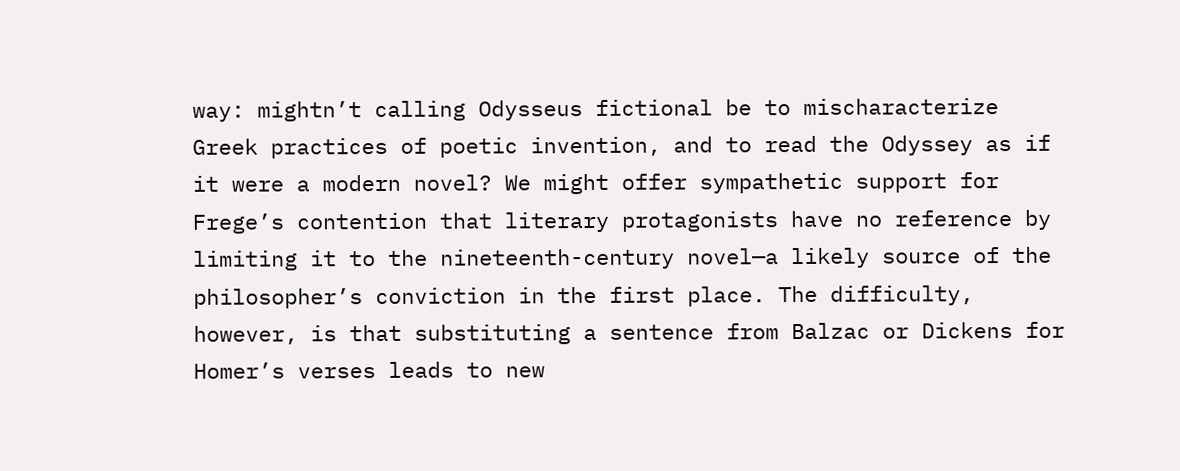way: mightn’t calling Odysseus fictional be to mischaracterize Greek practices of poetic invention, and to read the Odyssey as if it were a modern novel? We might offer sympathetic support for Frege’s contention that literary protagonists have no reference by limiting it to the nineteenth-century novel—a likely source of the philosopher’s conviction in the first place. The difficulty, however, is that substituting a sentence from Balzac or Dickens for Homer’s verses leads to new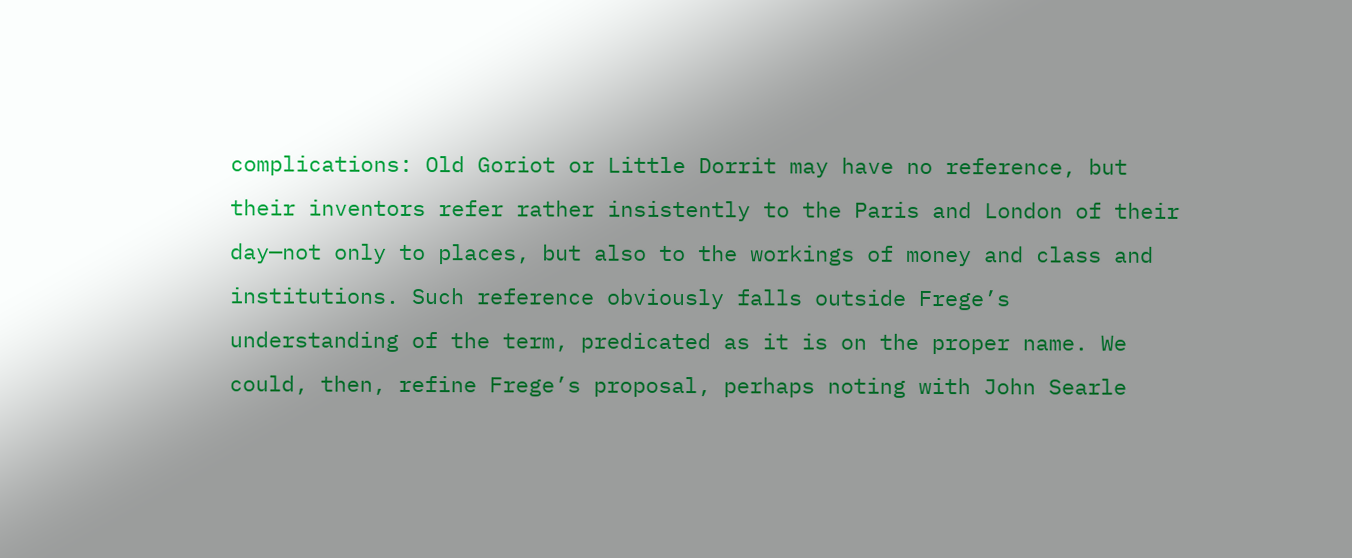complications: Old Goriot or Little Dorrit may have no reference, but their inventors refer rather insistently to the Paris and London of their day—not only to places, but also to the workings of money and class and institutions. Such reference obviously falls outside Frege’s understanding of the term, predicated as it is on the proper name. We could, then, refine Frege’s proposal, perhaps noting with John Searle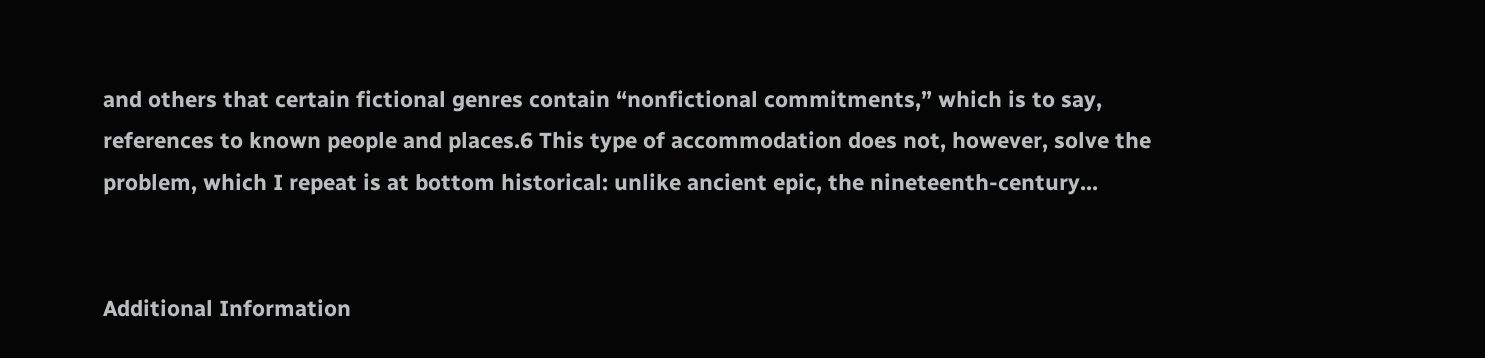and others that certain fictional genres contain “nonfictional commitments,” which is to say, references to known people and places.6 This type of accommodation does not, however, solve the problem, which I repeat is at bottom historical: unlike ancient epic, the nineteenth-century...


Additional Information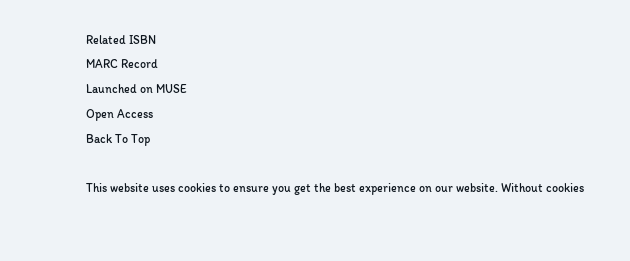Related ISBN
MARC Record
Launched on MUSE
Open Access
Back To Top

This website uses cookies to ensure you get the best experience on our website. Without cookies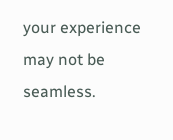your experience may not be seamless.